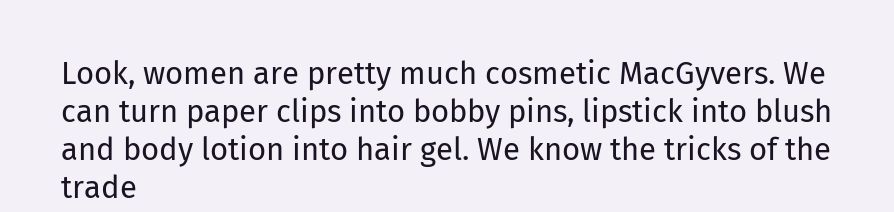Look, women are pretty much cosmetic MacGyvers. We can turn paper clips into bobby pins, lipstick into blush and body lotion into hair gel. We know the tricks of the trade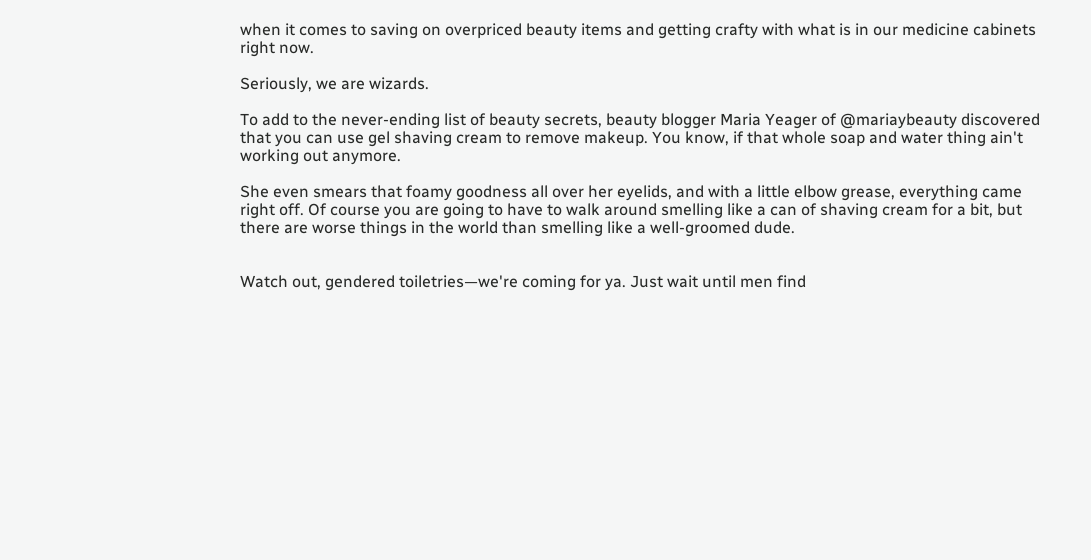when it comes to saving on overpriced beauty items and getting crafty with what is in our medicine cabinets right now.

Seriously, we are wizards.

To add to the never-ending list of beauty secrets, beauty blogger Maria Yeager of @mariaybeauty discovered that you can use gel shaving cream to remove makeup. You know, if that whole soap and water thing ain't working out anymore.

She even smears that foamy goodness all over her eyelids, and with a little elbow grease, everything came right off. Of course you are going to have to walk around smelling like a can of shaving cream for a bit, but there are worse things in the world than smelling like a well-groomed dude.


Watch out, gendered toiletries—we're coming for ya. Just wait until men find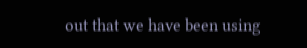out that we have been using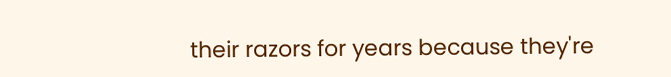their razors for years because they're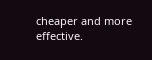cheaper and more effective.